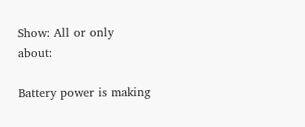Show: All or only about:

Battery power is making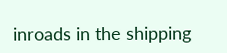inroads in the shipping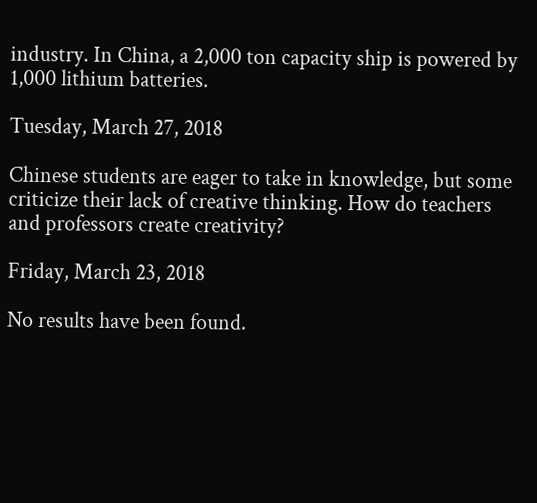industry. In China, a 2,000 ton capacity ship is powered by 1,000 lithium batteries.

Tuesday, March 27, 2018

Chinese students are eager to take in knowledge, but some criticize their lack of creative thinking. How do teachers and professors create creativity?

Friday, March 23, 2018

No results have been found.